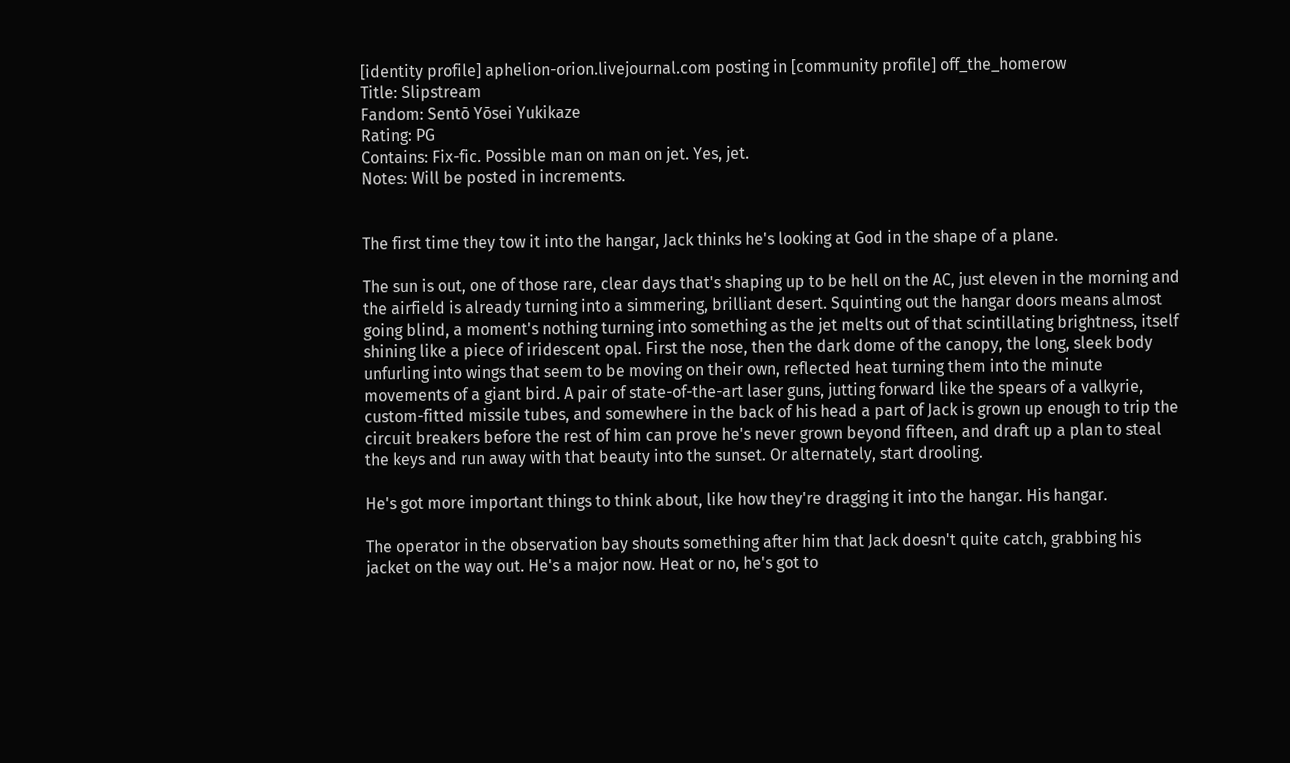[identity profile] aphelion-orion.livejournal.com posting in [community profile] off_the_homerow
Title: Slipstream
Fandom: Sentō Yōsei Yukikaze
Rating: PG
Contains: Fix-fic. Possible man on man on jet. Yes, jet.
Notes: Will be posted in increments.


The first time they tow it into the hangar, Jack thinks he's looking at God in the shape of a plane.

The sun is out, one of those rare, clear days that's shaping up to be hell on the AC, just eleven in the morning and the airfield is already turning into a simmering, brilliant desert. Squinting out the hangar doors means almost going blind, a moment's nothing turning into something as the jet melts out of that scintillating brightness, itself shining like a piece of iridescent opal. First the nose, then the dark dome of the canopy, the long, sleek body unfurling into wings that seem to be moving on their own, reflected heat turning them into the minute movements of a giant bird. A pair of state-of-the-art laser guns, jutting forward like the spears of a valkyrie, custom-fitted missile tubes, and somewhere in the back of his head a part of Jack is grown up enough to trip the circuit breakers before the rest of him can prove he's never grown beyond fifteen, and draft up a plan to steal the keys and run away with that beauty into the sunset. Or alternately, start drooling.

He's got more important things to think about, like how they're dragging it into the hangar. His hangar.

The operator in the observation bay shouts something after him that Jack doesn't quite catch, grabbing his jacket on the way out. He's a major now. Heat or no, he's got to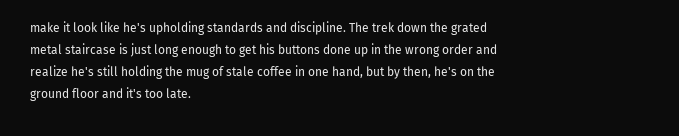make it look like he's upholding standards and discipline. The trek down the grated metal staircase is just long enough to get his buttons done up in the wrong order and realize he's still holding the mug of stale coffee in one hand, but by then, he's on the ground floor and it's too late.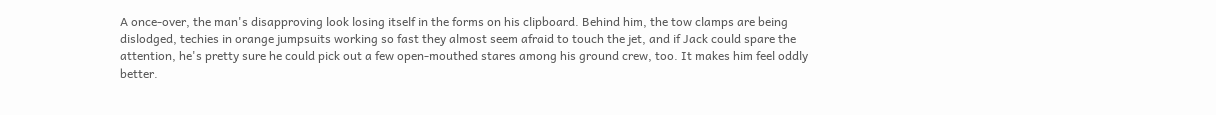A once-over, the man's disapproving look losing itself in the forms on his clipboard. Behind him, the tow clamps are being dislodged, techies in orange jumpsuits working so fast they almost seem afraid to touch the jet, and if Jack could spare the attention, he's pretty sure he could pick out a few open-mouthed stares among his ground crew, too. It makes him feel oddly better.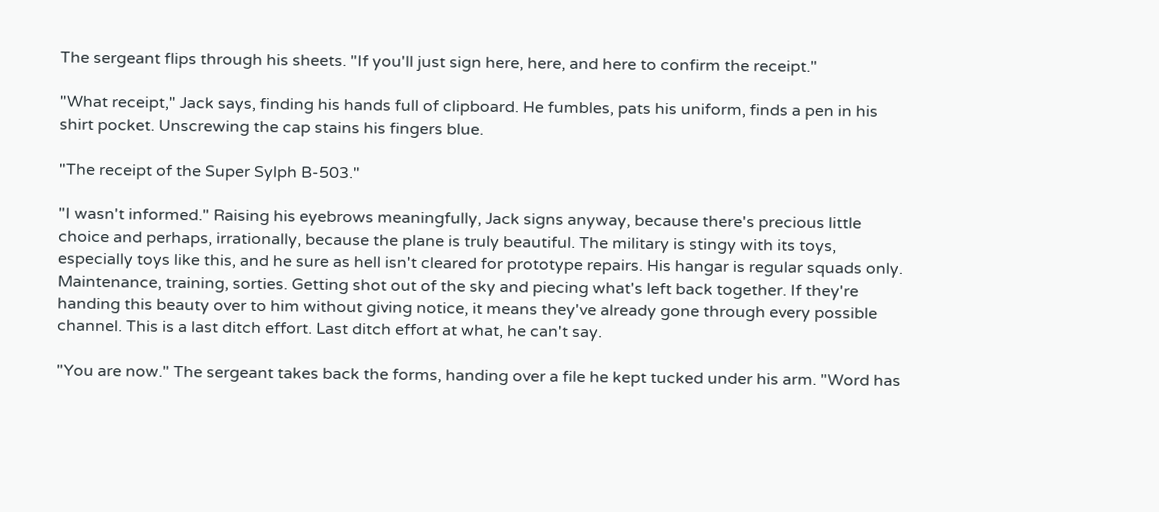The sergeant flips through his sheets. "If you'll just sign here, here, and here to confirm the receipt."

"What receipt," Jack says, finding his hands full of clipboard. He fumbles, pats his uniform, finds a pen in his shirt pocket. Unscrewing the cap stains his fingers blue.

"The receipt of the Super Sylph B-503."

"I wasn't informed." Raising his eyebrows meaningfully, Jack signs anyway, because there's precious little choice and perhaps, irrationally, because the plane is truly beautiful. The military is stingy with its toys, especially toys like this, and he sure as hell isn't cleared for prototype repairs. His hangar is regular squads only. Maintenance, training, sorties. Getting shot out of the sky and piecing what's left back together. If they're handing this beauty over to him without giving notice, it means they've already gone through every possible channel. This is a last ditch effort. Last ditch effort at what, he can't say.

"You are now." The sergeant takes back the forms, handing over a file he kept tucked under his arm. "Word has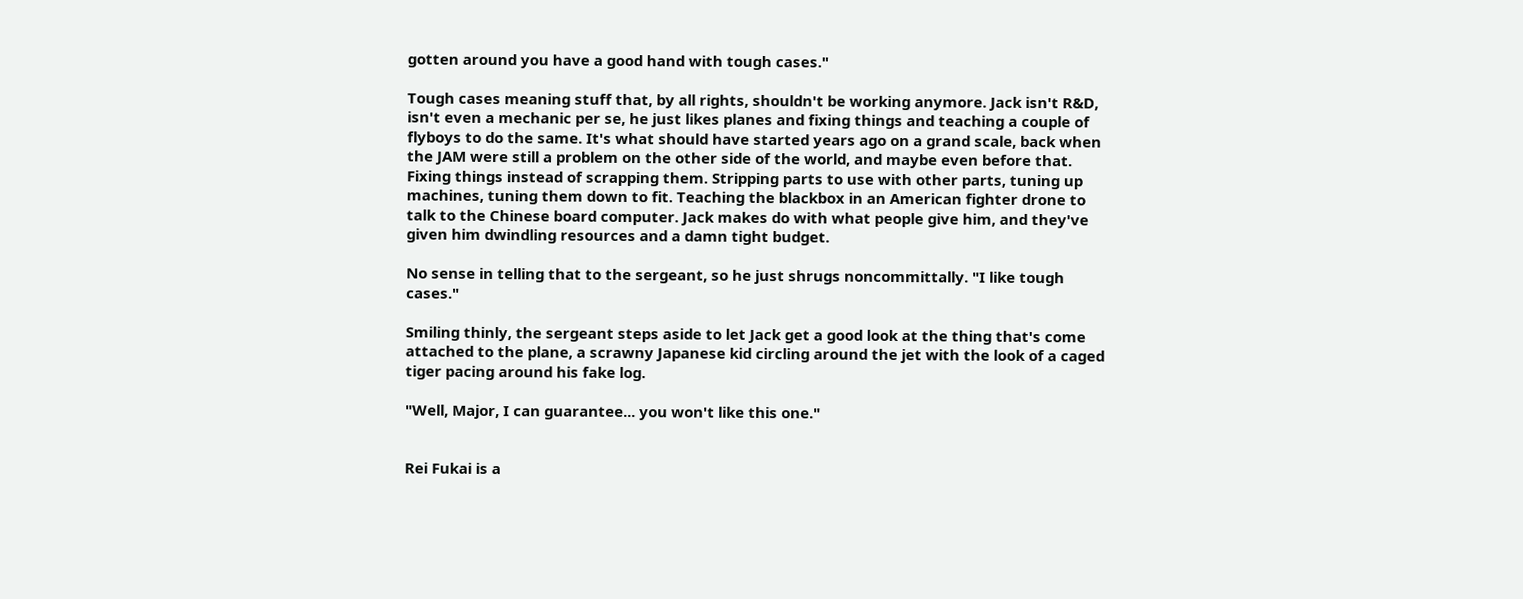gotten around you have a good hand with tough cases."

Tough cases meaning stuff that, by all rights, shouldn't be working anymore. Jack isn't R&D, isn't even a mechanic per se, he just likes planes and fixing things and teaching a couple of flyboys to do the same. It's what should have started years ago on a grand scale, back when the JAM were still a problem on the other side of the world, and maybe even before that. Fixing things instead of scrapping them. Stripping parts to use with other parts, tuning up machines, tuning them down to fit. Teaching the blackbox in an American fighter drone to talk to the Chinese board computer. Jack makes do with what people give him, and they've given him dwindling resources and a damn tight budget.

No sense in telling that to the sergeant, so he just shrugs noncommittally. "I like tough cases."

Smiling thinly, the sergeant steps aside to let Jack get a good look at the thing that's come attached to the plane, a scrawny Japanese kid circling around the jet with the look of a caged tiger pacing around his fake log.

"Well, Major, I can guarantee... you won't like this one."


Rei Fukai is a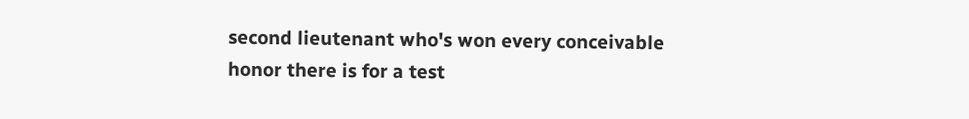second lieutenant who's won every conceivable honor there is for a test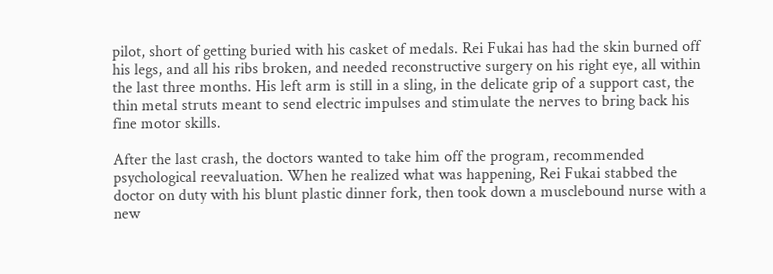pilot, short of getting buried with his casket of medals. Rei Fukai has had the skin burned off his legs, and all his ribs broken, and needed reconstructive surgery on his right eye, all within the last three months. His left arm is still in a sling, in the delicate grip of a support cast, the thin metal struts meant to send electric impulses and stimulate the nerves to bring back his fine motor skills.

After the last crash, the doctors wanted to take him off the program, recommended psychological reevaluation. When he realized what was happening, Rei Fukai stabbed the doctor on duty with his blunt plastic dinner fork, then took down a musclebound nurse with a new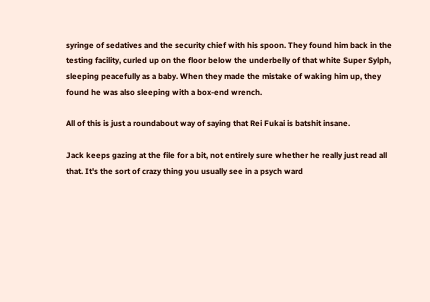syringe of sedatives and the security chief with his spoon. They found him back in the testing facility, curled up on the floor below the underbelly of that white Super Sylph, sleeping peacefully as a baby. When they made the mistake of waking him up, they found he was also sleeping with a box-end wrench.

All of this is just a roundabout way of saying that Rei Fukai is batshit insane.

Jack keeps gazing at the file for a bit, not entirely sure whether he really just read all that. It's the sort of crazy thing you usually see in a psych ward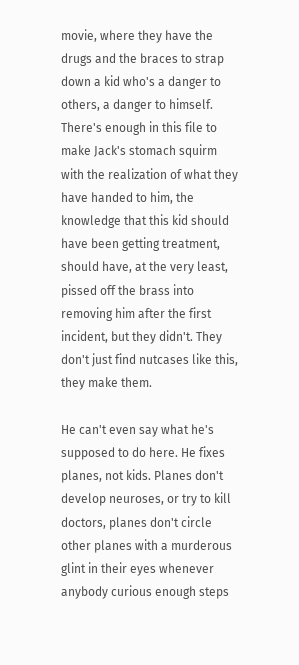movie, where they have the drugs and the braces to strap down a kid who's a danger to others, a danger to himself. There's enough in this file to make Jack's stomach squirm with the realization of what they have handed to him, the knowledge that this kid should have been getting treatment, should have, at the very least, pissed off the brass into removing him after the first incident, but they didn't. They don't just find nutcases like this, they make them.

He can't even say what he's supposed to do here. He fixes planes, not kids. Planes don't develop neuroses, or try to kill doctors, planes don't circle other planes with a murderous glint in their eyes whenever anybody curious enough steps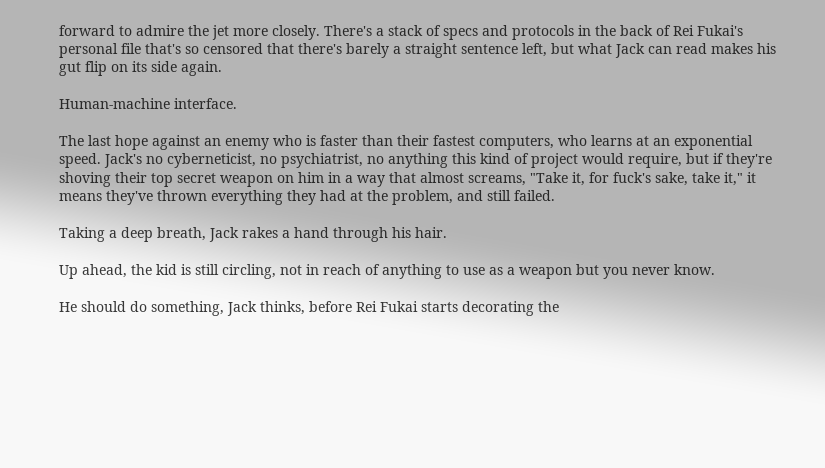forward to admire the jet more closely. There's a stack of specs and protocols in the back of Rei Fukai's personal file that's so censored that there's barely a straight sentence left, but what Jack can read makes his gut flip on its side again.

Human-machine interface.

The last hope against an enemy who is faster than their fastest computers, who learns at an exponential speed. Jack's no cyberneticist, no psychiatrist, no anything this kind of project would require, but if they're shoving their top secret weapon on him in a way that almost screams, "Take it, for fuck's sake, take it," it means they've thrown everything they had at the problem, and still failed.

Taking a deep breath, Jack rakes a hand through his hair.

Up ahead, the kid is still circling, not in reach of anything to use as a weapon but you never know.

He should do something, Jack thinks, before Rei Fukai starts decorating the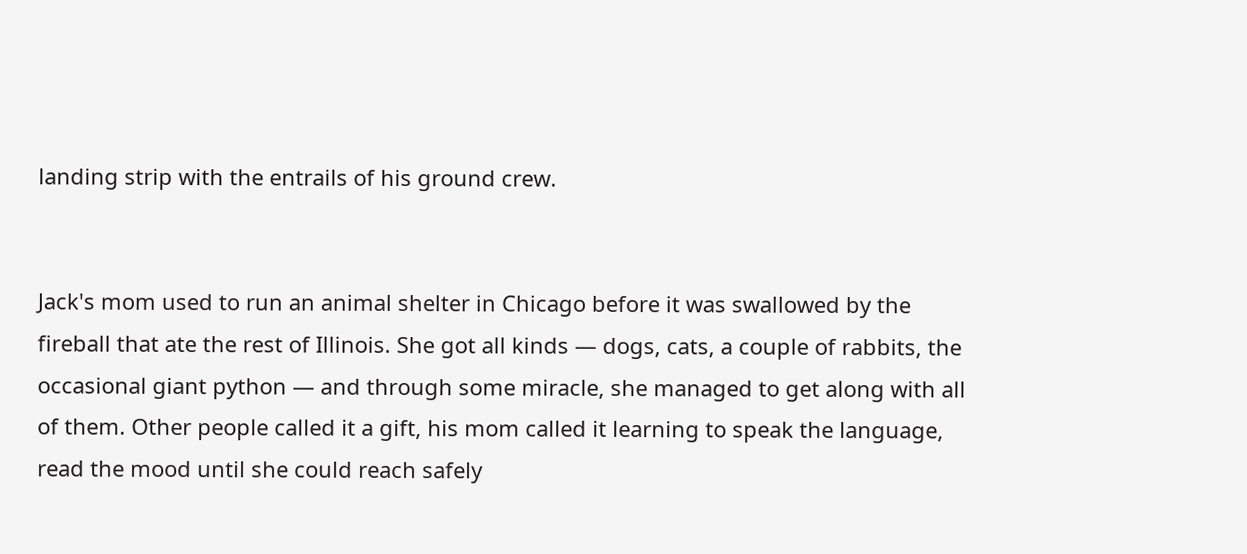landing strip with the entrails of his ground crew.


Jack's mom used to run an animal shelter in Chicago before it was swallowed by the fireball that ate the rest of Illinois. She got all kinds — dogs, cats, a couple of rabbits, the occasional giant python — and through some miracle, she managed to get along with all of them. Other people called it a gift, his mom called it learning to speak the language, read the mood until she could reach safely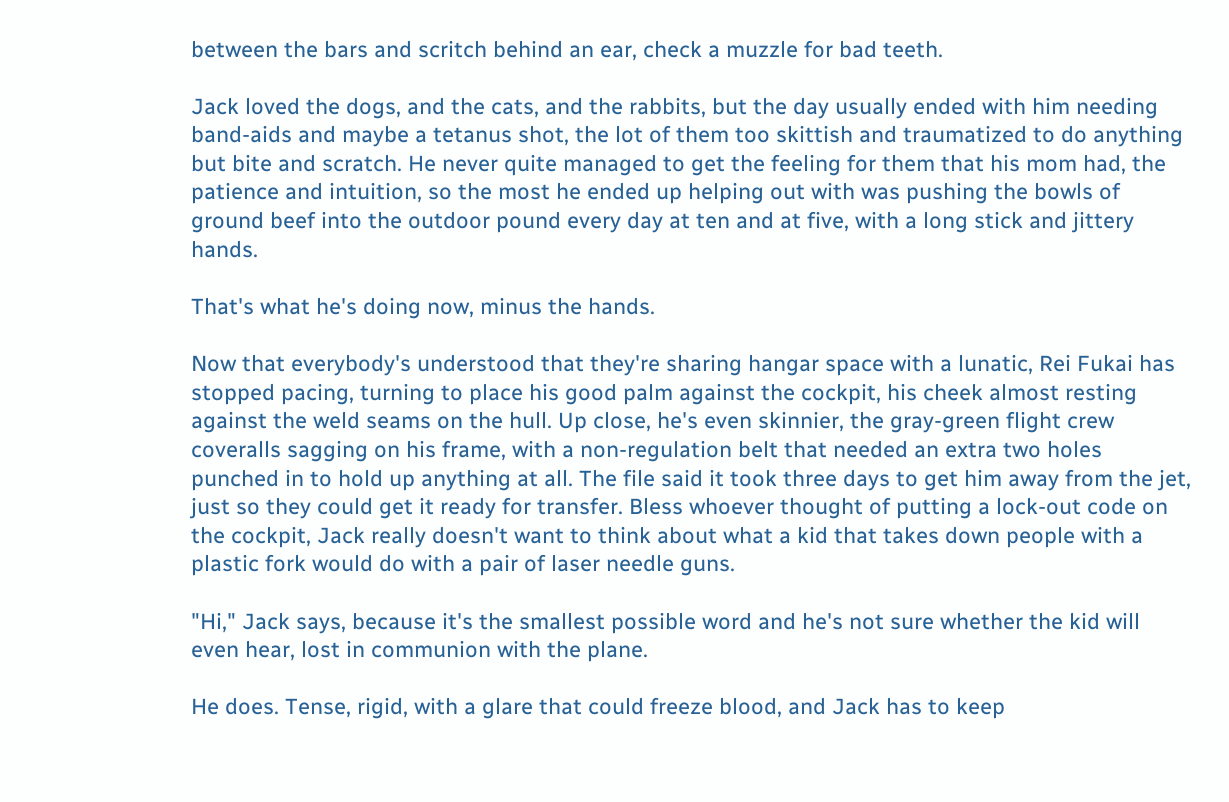between the bars and scritch behind an ear, check a muzzle for bad teeth.

Jack loved the dogs, and the cats, and the rabbits, but the day usually ended with him needing band-aids and maybe a tetanus shot, the lot of them too skittish and traumatized to do anything but bite and scratch. He never quite managed to get the feeling for them that his mom had, the patience and intuition, so the most he ended up helping out with was pushing the bowls of ground beef into the outdoor pound every day at ten and at five, with a long stick and jittery hands.

That's what he's doing now, minus the hands.

Now that everybody's understood that they're sharing hangar space with a lunatic, Rei Fukai has stopped pacing, turning to place his good palm against the cockpit, his cheek almost resting against the weld seams on the hull. Up close, he's even skinnier, the gray-green flight crew coveralls sagging on his frame, with a non-regulation belt that needed an extra two holes punched in to hold up anything at all. The file said it took three days to get him away from the jet, just so they could get it ready for transfer. Bless whoever thought of putting a lock-out code on the cockpit, Jack really doesn't want to think about what a kid that takes down people with a plastic fork would do with a pair of laser needle guns.

"Hi," Jack says, because it's the smallest possible word and he's not sure whether the kid will even hear, lost in communion with the plane.

He does. Tense, rigid, with a glare that could freeze blood, and Jack has to keep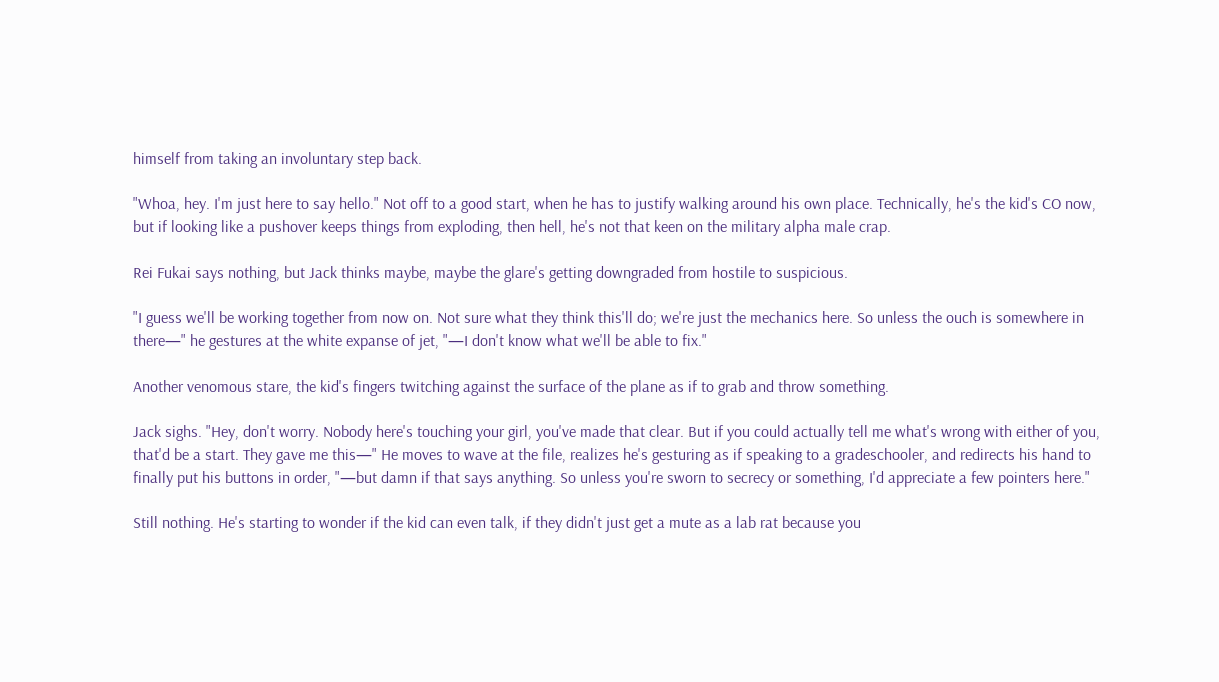himself from taking an involuntary step back.

"Whoa, hey. I'm just here to say hello." Not off to a good start, when he has to justify walking around his own place. Technically, he's the kid's CO now, but if looking like a pushover keeps things from exploding, then hell, he's not that keen on the military alpha male crap.

Rei Fukai says nothing, but Jack thinks maybe, maybe the glare's getting downgraded from hostile to suspicious.

"I guess we'll be working together from now on. Not sure what they think this'll do; we're just the mechanics here. So unless the ouch is somewhere in there—" he gestures at the white expanse of jet, "—I don't know what we'll be able to fix."

Another venomous stare, the kid's fingers twitching against the surface of the plane as if to grab and throw something.

Jack sighs. "Hey, don't worry. Nobody here's touching your girl, you've made that clear. But if you could actually tell me what's wrong with either of you, that'd be a start. They gave me this—" He moves to wave at the file, realizes he's gesturing as if speaking to a gradeschooler, and redirects his hand to finally put his buttons in order, "—but damn if that says anything. So unless you're sworn to secrecy or something, I'd appreciate a few pointers here."

Still nothing. He's starting to wonder if the kid can even talk, if they didn't just get a mute as a lab rat because you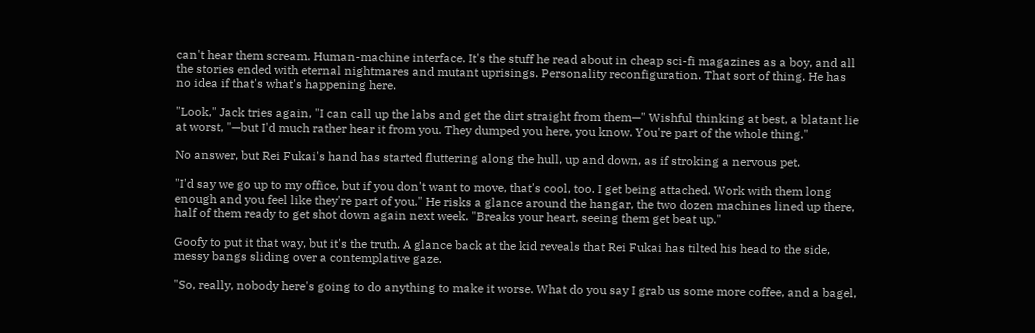can't hear them scream. Human-machine interface. It's the stuff he read about in cheap sci-fi magazines as a boy, and all the stories ended with eternal nightmares and mutant uprisings. Personality reconfiguration. That sort of thing. He has no idea if that's what's happening here.

"Look," Jack tries again, "I can call up the labs and get the dirt straight from them—" Wishful thinking at best, a blatant lie at worst, "—but I'd much rather hear it from you. They dumped you here, you know. You're part of the whole thing."

No answer, but Rei Fukai's hand has started fluttering along the hull, up and down, as if stroking a nervous pet.

"I'd say we go up to my office, but if you don't want to move, that's cool, too. I get being attached. Work with them long enough and you feel like they're part of you." He risks a glance around the hangar, the two dozen machines lined up there, half of them ready to get shot down again next week. "Breaks your heart, seeing them get beat up."

Goofy to put it that way, but it's the truth. A glance back at the kid reveals that Rei Fukai has tilted his head to the side, messy bangs sliding over a contemplative gaze.

"So, really, nobody here's going to do anything to make it worse. What do you say I grab us some more coffee, and a bagel,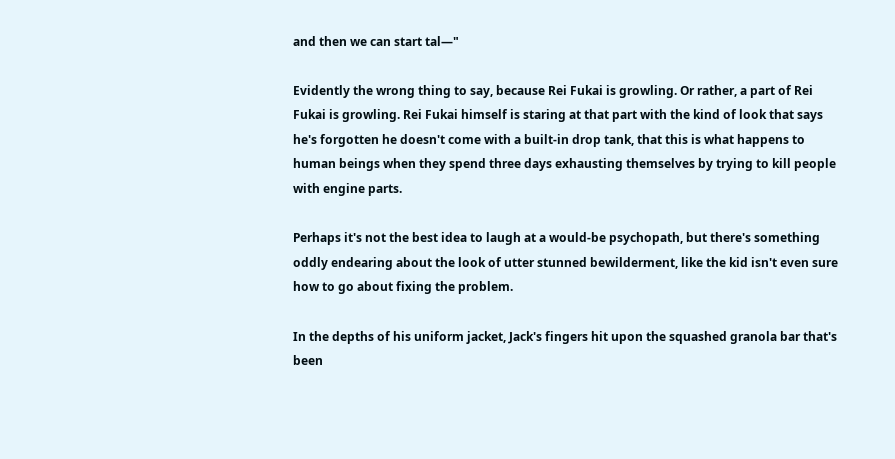and then we can start tal—"

Evidently the wrong thing to say, because Rei Fukai is growling. Or rather, a part of Rei Fukai is growling. Rei Fukai himself is staring at that part with the kind of look that says he's forgotten he doesn't come with a built-in drop tank, that this is what happens to human beings when they spend three days exhausting themselves by trying to kill people with engine parts.

Perhaps it's not the best idea to laugh at a would-be psychopath, but there's something oddly endearing about the look of utter stunned bewilderment, like the kid isn't even sure how to go about fixing the problem.

In the depths of his uniform jacket, Jack's fingers hit upon the squashed granola bar that's been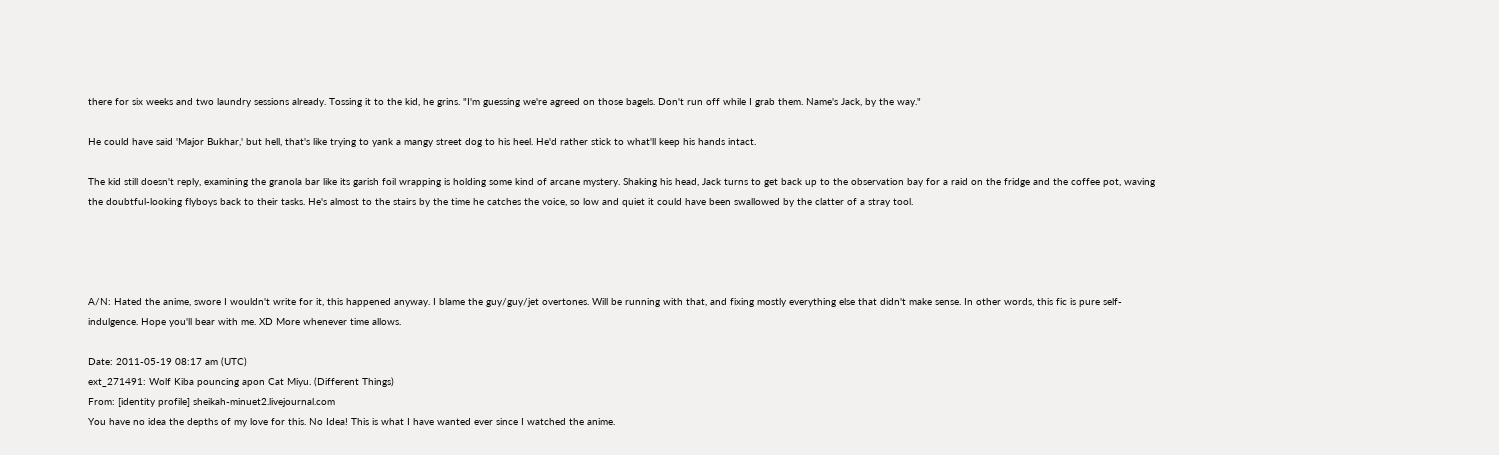there for six weeks and two laundry sessions already. Tossing it to the kid, he grins. "I'm guessing we're agreed on those bagels. Don't run off while I grab them. Name's Jack, by the way."

He could have said 'Major Bukhar,' but hell, that's like trying to yank a mangy street dog to his heel. He'd rather stick to what'll keep his hands intact.

The kid still doesn't reply, examining the granola bar like its garish foil wrapping is holding some kind of arcane mystery. Shaking his head, Jack turns to get back up to the observation bay for a raid on the fridge and the coffee pot, waving the doubtful-looking flyboys back to their tasks. He's almost to the stairs by the time he catches the voice, so low and quiet it could have been swallowed by the clatter of a stray tool.




A/N: Hated the anime, swore I wouldn't write for it, this happened anyway. I blame the guy/guy/jet overtones. Will be running with that, and fixing mostly everything else that didn't make sense. In other words, this fic is pure self-indulgence. Hope you'll bear with me. XD More whenever time allows.

Date: 2011-05-19 08:17 am (UTC)
ext_271491: Wolf Kiba pouncing apon Cat Miyu. (Different Things)
From: [identity profile] sheikah-minuet2.livejournal.com
You have no idea the depths of my love for this. No Idea! This is what I have wanted ever since I watched the anime.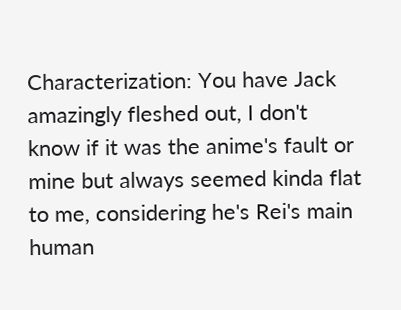Characterization: You have Jack amazingly fleshed out, I don't know if it was the anime's fault or mine but always seemed kinda flat to me, considering he's Rei's main human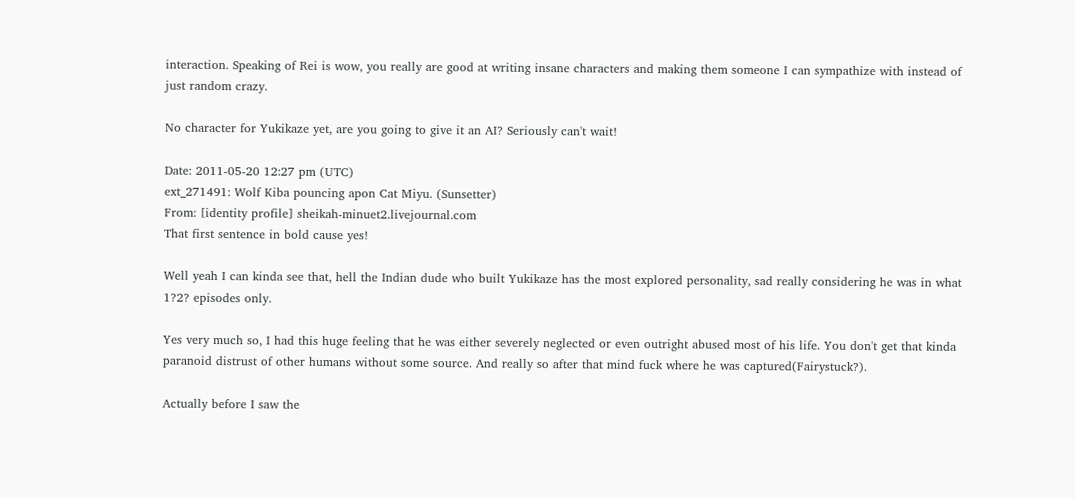interaction. Speaking of Rei is wow, you really are good at writing insane characters and making them someone I can sympathize with instead of just random crazy.

No character for Yukikaze yet, are you going to give it an AI? Seriously can't wait!

Date: 2011-05-20 12:27 pm (UTC)
ext_271491: Wolf Kiba pouncing apon Cat Miyu. (Sunsetter)
From: [identity profile] sheikah-minuet2.livejournal.com
That first sentence in bold cause yes!

Well yeah I can kinda see that, hell the Indian dude who built Yukikaze has the most explored personality, sad really considering he was in what 1?2? episodes only.

Yes very much so, I had this huge feeling that he was either severely neglected or even outright abused most of his life. You don't get that kinda paranoid distrust of other humans without some source. And really so after that mind fuck where he was captured(Fairystuck?).

Actually before I saw the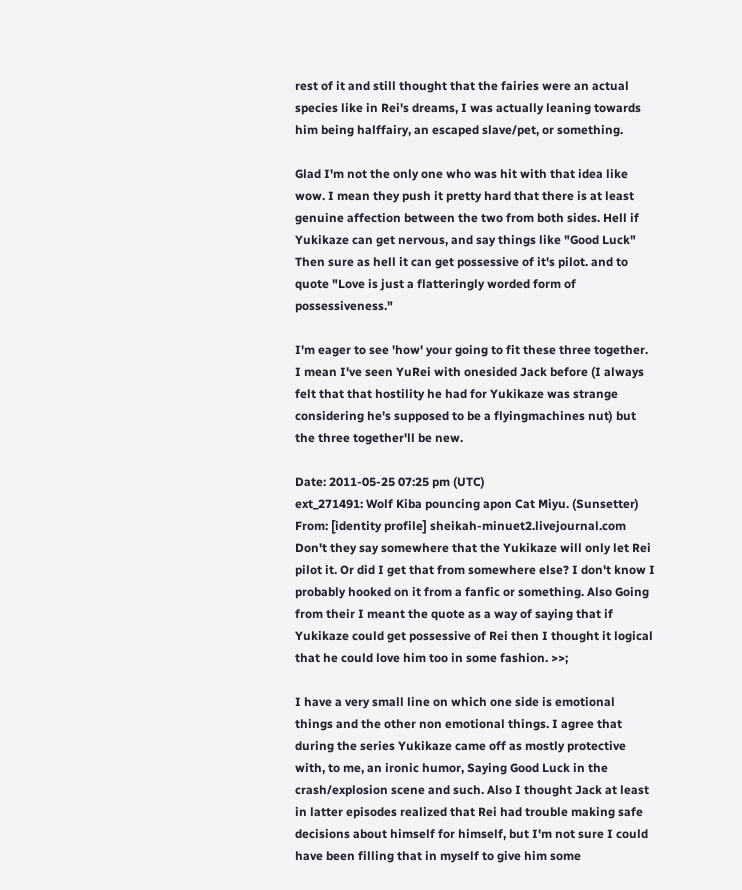rest of it and still thought that the fairies were an actual species like in Rei's dreams, I was actually leaning towards him being halffairy, an escaped slave/pet, or something.

Glad I'm not the only one who was hit with that idea like wow. I mean they push it pretty hard that there is at least genuine affection between the two from both sides. Hell if Yukikaze can get nervous, and say things like "Good Luck" Then sure as hell it can get possessive of it's pilot. and to quote "Love is just a flatteringly worded form of possessiveness."

I'm eager to see 'how' your going to fit these three together. I mean I've seen YuRei with onesided Jack before (I always felt that that hostility he had for Yukikaze was strange considering he's supposed to be a flyingmachines nut) but the three together'll be new.

Date: 2011-05-25 07:25 pm (UTC)
ext_271491: Wolf Kiba pouncing apon Cat Miyu. (Sunsetter)
From: [identity profile] sheikah-minuet2.livejournal.com
Don't they say somewhere that the Yukikaze will only let Rei pilot it. Or did I get that from somewhere else? I don't know I probably hooked on it from a fanfic or something. Also Going from their I meant the quote as a way of saying that if Yukikaze could get possessive of Rei then I thought it logical that he could love him too in some fashion. >>;

I have a very small line on which one side is emotional things and the other non emotional things. I agree that during the series Yukikaze came off as mostly protective with, to me, an ironic humor, Saying Good Luck in the crash/explosion scene and such. Also I thought Jack at least in latter episodes realized that Rei had trouble making safe decisions about himself for himself, but I'm not sure I could have been filling that in myself to give him some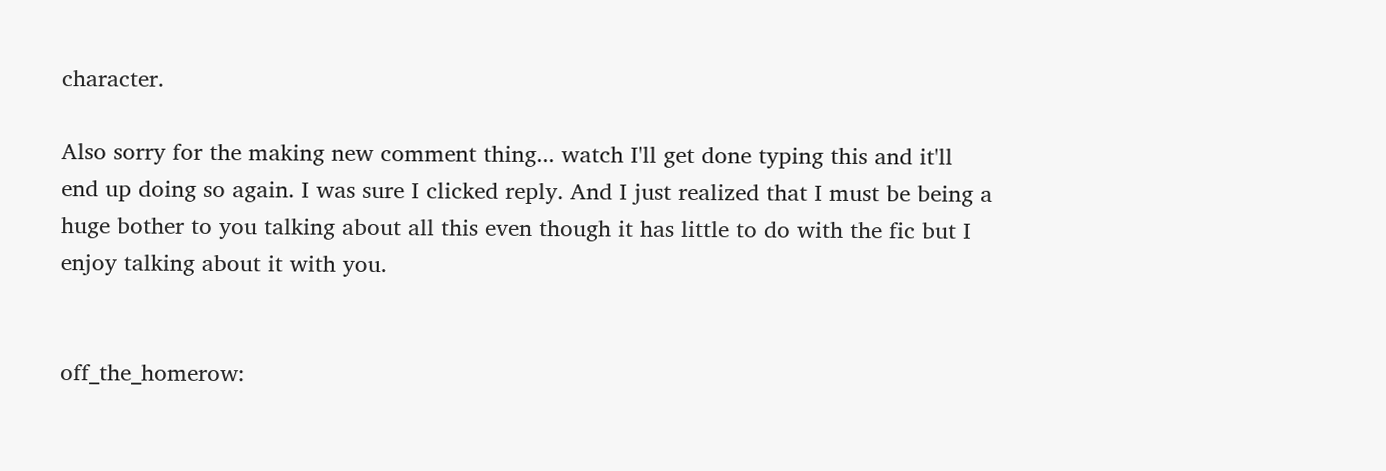character.

Also sorry for the making new comment thing... watch I'll get done typing this and it'll end up doing so again. I was sure I clicked reply. And I just realized that I must be being a huge bother to you talking about all this even though it has little to do with the fic but I enjoy talking about it with you.


off_the_homerow: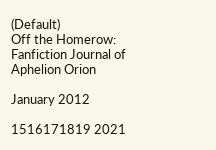(Default)
Off the Homerow: Fanfiction Journal of Aphelion Orion

January 2012

1516171819 2021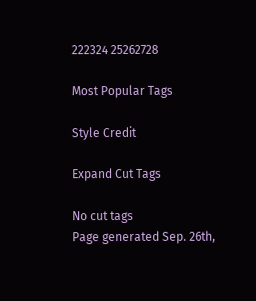222324 25262728

Most Popular Tags

Style Credit

Expand Cut Tags

No cut tags
Page generated Sep. 26th,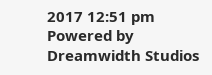2017 12:51 pm
Powered by Dreamwidth Studios